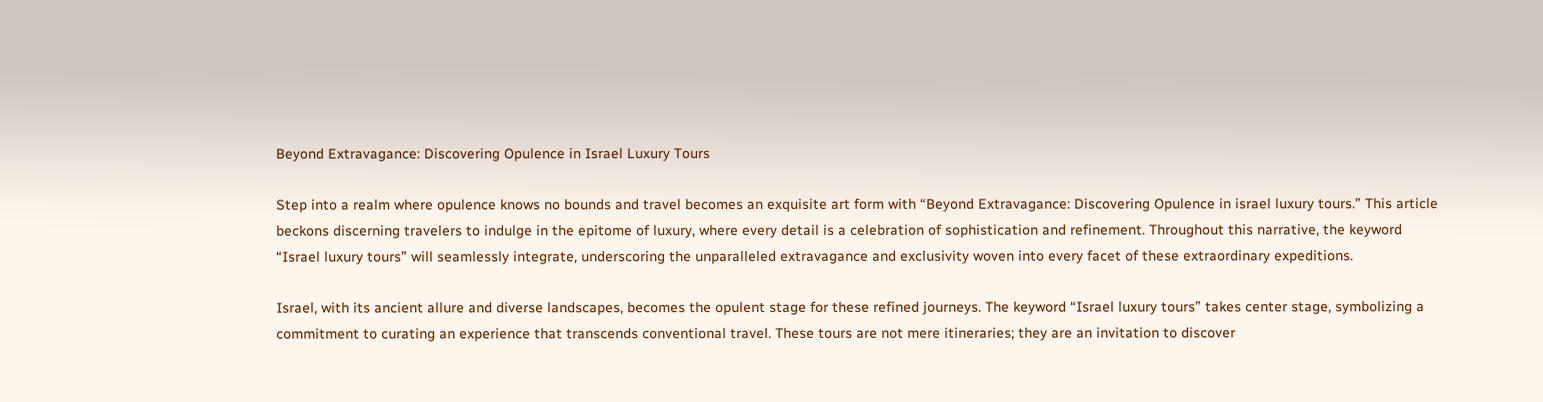Beyond Extravagance: Discovering Opulence in Israel Luxury Tours

Step into a realm where opulence knows no bounds and travel becomes an exquisite art form with “Beyond Extravagance: Discovering Opulence in israel luxury tours.” This article beckons discerning travelers to indulge in the epitome of luxury, where every detail is a celebration of sophistication and refinement. Throughout this narrative, the keyword “Israel luxury tours” will seamlessly integrate, underscoring the unparalleled extravagance and exclusivity woven into every facet of these extraordinary expeditions.

Israel, with its ancient allure and diverse landscapes, becomes the opulent stage for these refined journeys. The keyword “Israel luxury tours” takes center stage, symbolizing a commitment to curating an experience that transcends conventional travel. These tours are not mere itineraries; they are an invitation to discover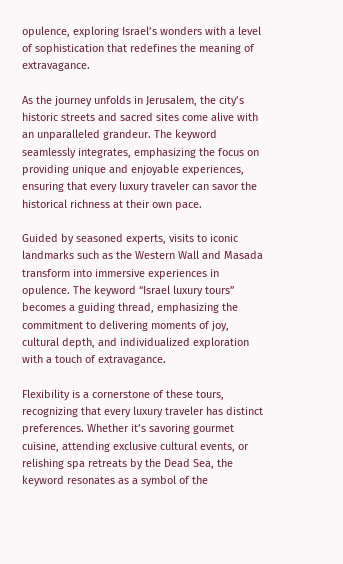opulence, exploring Israel’s wonders with a level of sophistication that redefines the meaning of extravagance.

As the journey unfolds in Jerusalem, the city’s historic streets and sacred sites come alive with an unparalleled grandeur. The keyword seamlessly integrates, emphasizing the focus on providing unique and enjoyable experiences, ensuring that every luxury traveler can savor the historical richness at their own pace.

Guided by seasoned experts, visits to iconic landmarks such as the Western Wall and Masada transform into immersive experiences in opulence. The keyword “Israel luxury tours” becomes a guiding thread, emphasizing the commitment to delivering moments of joy, cultural depth, and individualized exploration with a touch of extravagance.

Flexibility is a cornerstone of these tours, recognizing that every luxury traveler has distinct preferences. Whether it’s savoring gourmet cuisine, attending exclusive cultural events, or relishing spa retreats by the Dead Sea, the keyword resonates as a symbol of the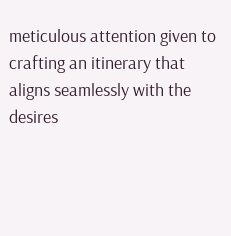meticulous attention given to crafting an itinerary that aligns seamlessly with the desires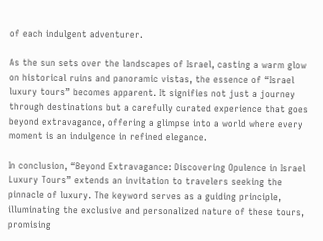of each indulgent adventurer.

As the sun sets over the landscapes of Israel, casting a warm glow on historical ruins and panoramic vistas, the essence of “Israel luxury tours” becomes apparent. It signifies not just a journey through destinations but a carefully curated experience that goes beyond extravagance, offering a glimpse into a world where every moment is an indulgence in refined elegance.

In conclusion, “Beyond Extravagance: Discovering Opulence in Israel Luxury Tours” extends an invitation to travelers seeking the pinnacle of luxury. The keyword serves as a guiding principle, illuminating the exclusive and personalized nature of these tours, promising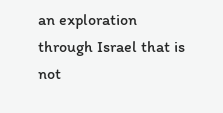an exploration through Israel that is not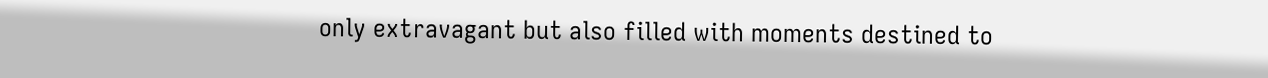only extravagant but also filled with moments destined to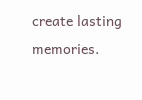create lasting memories.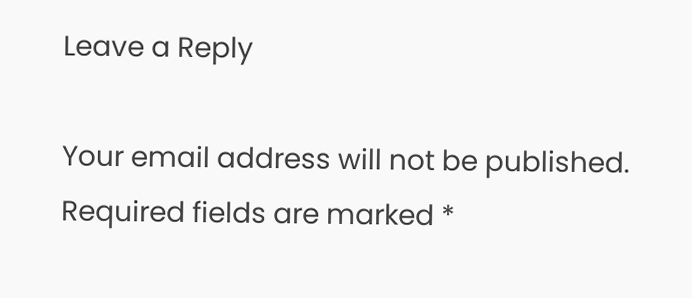Leave a Reply

Your email address will not be published. Required fields are marked *